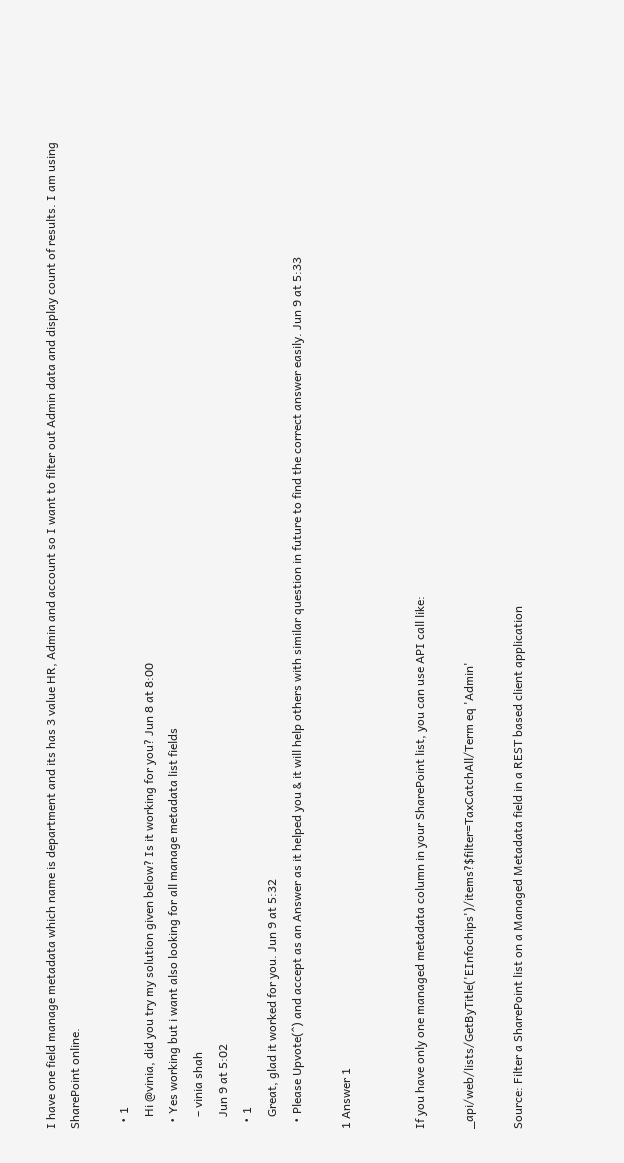I have one field manage metadata which name is department and its has 3 value HR, Admin and account so I want to filter out Admin data and display count of results. I am using SharePoint online.

  • 1
    Hi @vinia, did you try my solution given below? Is it working for you? Jun 8 at 8:00
  • Yes working but i want also looking for all manage metadata list fields
    – vinia shah
    Jun 9 at 5:02
  • 1
    Great, glad it worked for you. Jun 9 at 5:32
  • Please Upvote(^) and accept as an Answer as it helped you & it will help others with similar question in future to find the correct answer easily. Jun 9 at 5:33

1 Answer 1


If you have only one managed metadata column in your SharePoint list, you can use API call like:

_api/web/lists/GetByTitle('EInfochips')/items?$filter=TaxCatchAll/Term eq 'Admin'

Source: Filter a SharePoint list on a Managed Metadata field in a REST based client application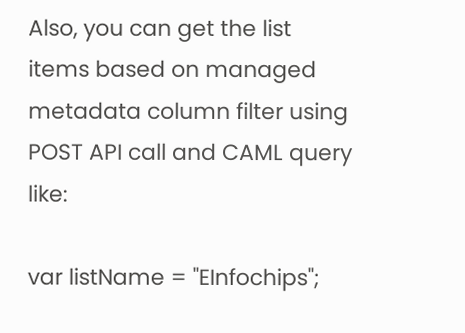Also, you can get the list items based on managed metadata column filter using POST API call and CAML query like:

var listName = "EInfochips";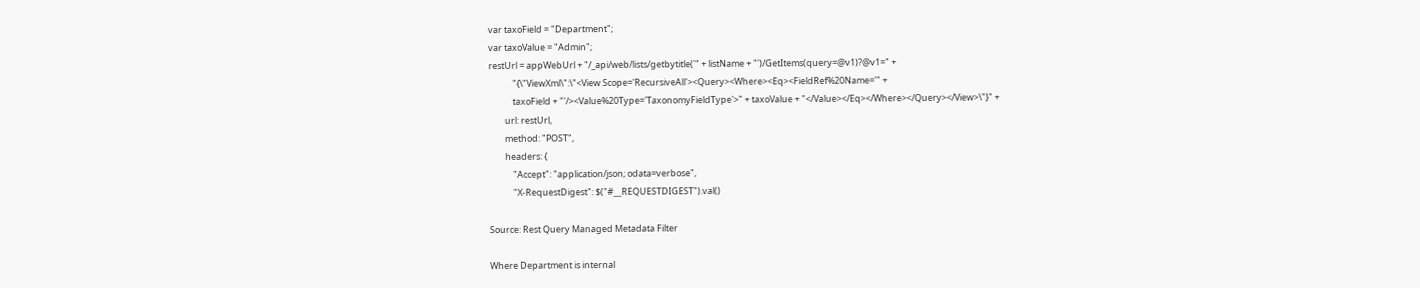var taxoField = "Department";
var taxoValue = "Admin";
restUrl = appWebUrl + "/_api/web/lists/getbytitle('" + listName + "')/GetItems(query=@v1)?@v1=" +
            "{\"ViewXml\":\"<View Scope='RecursiveAll'><Query><Where><Eq><FieldRef%20Name='" +
            taxoField + "'/><Value%20Type='TaxonomyFieldType'>" + taxoValue + "</Value></Eq></Where></Query></View>\"}" +
        url: restUrl,
        method: "POST",
        headers: {
            "Accept": "application/json; odata=verbose",
            "X-RequestDigest": $("#__REQUESTDIGEST").val()

Source: Rest Query Managed Metadata Filter

Where Department is internal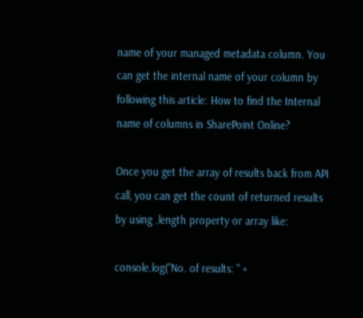name of your managed metadata column. You can get the internal name of your column by following this article: How to find the Internal name of columns in SharePoint Online?

Once you get the array of results back from API call, you can get the count of returned results by using .length property or array like:

console.log("No. of results: " +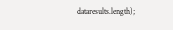dataresults.length);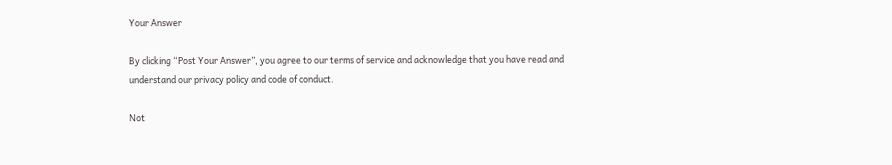Your Answer

By clicking “Post Your Answer”, you agree to our terms of service and acknowledge that you have read and understand our privacy policy and code of conduct.

Not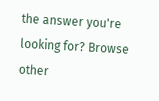the answer you're looking for? Browse other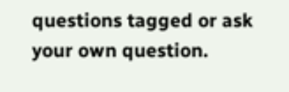questions tagged or ask your own question.